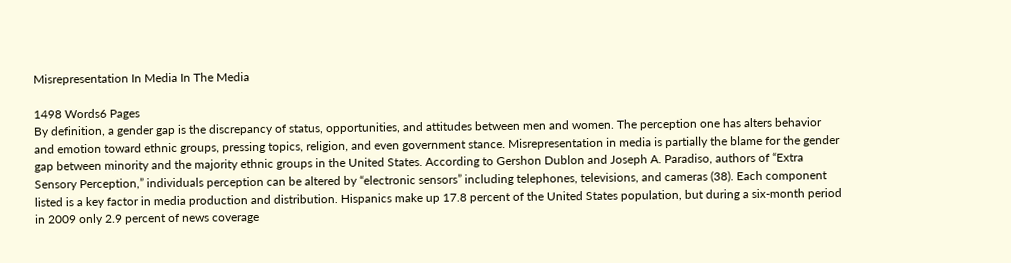Misrepresentation In Media In The Media

1498 Words6 Pages
By definition, a gender gap is the discrepancy of status, opportunities, and attitudes between men and women. The perception one has alters behavior and emotion toward ethnic groups, pressing topics, religion, and even government stance. Misrepresentation in media is partially the blame for the gender gap between minority and the majority ethnic groups in the United States. According to Gershon Dublon and Joseph A. Paradiso, authors of “Extra Sensory Perception,” individuals perception can be altered by “electronic sensors” including telephones, televisions, and cameras (38). Each component listed is a key factor in media production and distribution. Hispanics make up 17.8 percent of the United States population, but during a six-month period in 2009 only 2.9 percent of news coverage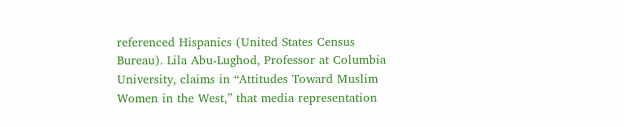referenced Hispanics (United States Census Bureau). Lila Abu-Lughod, Professor at Columbia University, claims in “Attitudes Toward Muslim Women in the West,” that media representation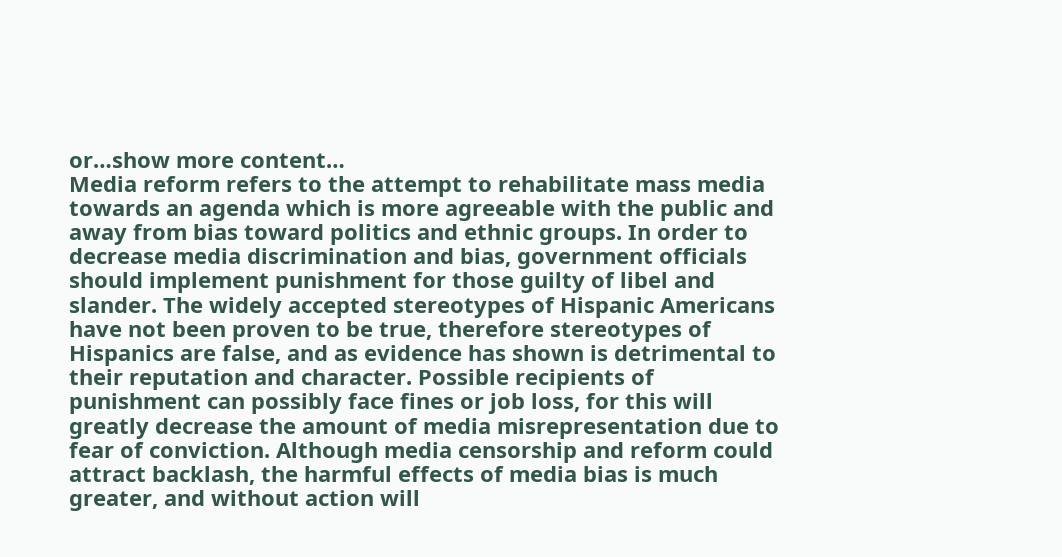or…show more content…
Media reform refers to the attempt to rehabilitate mass media towards an agenda which is more agreeable with the public and away from bias toward politics and ethnic groups. In order to decrease media discrimination and bias, government officials should implement punishment for those guilty of libel and slander. The widely accepted stereotypes of Hispanic Americans have not been proven to be true, therefore stereotypes of Hispanics are false, and as evidence has shown is detrimental to their reputation and character. Possible recipients of punishment can possibly face fines or job loss, for this will greatly decrease the amount of media misrepresentation due to fear of conviction. Although media censorship and reform could attract backlash, the harmful effects of media bias is much greater, and without action will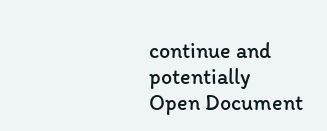continue and potentially
Open Document